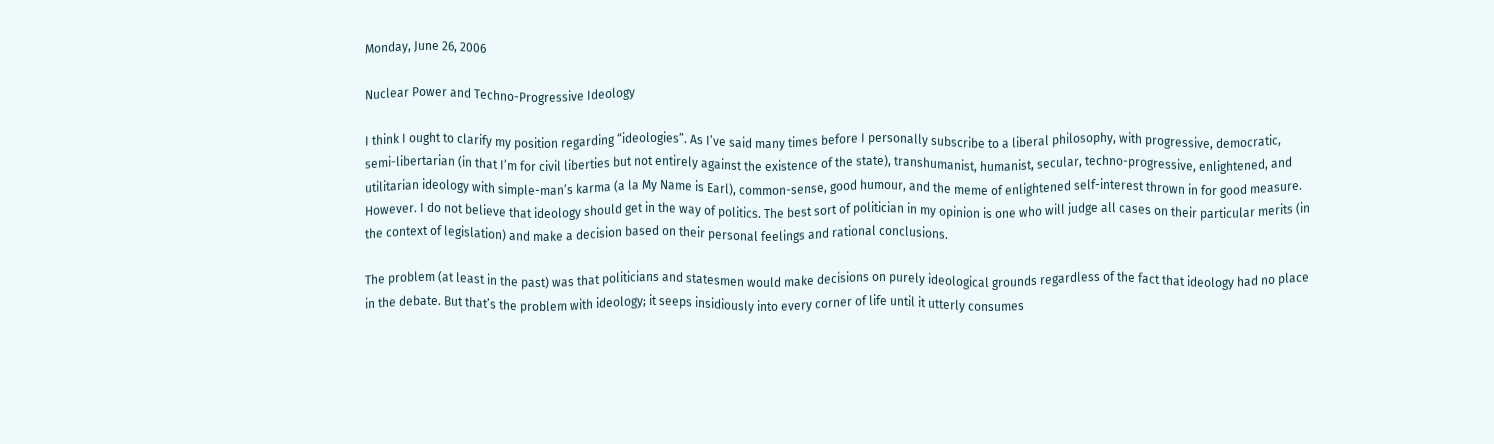Monday, June 26, 2006

Nuclear Power and Techno-Progressive Ideology

I think I ought to clarify my position regarding “ideologies”. As I’ve said many times before I personally subscribe to a liberal philosophy, with progressive, democratic, semi-libertarian (in that I’m for civil liberties but not entirely against the existence of the state), transhumanist, humanist, secular, techno-progressive, enlightened, and utilitarian ideology with simple-man’s karma (a la My Name is Earl), common-sense, good humour, and the meme of enlightened self-interest thrown in for good measure. However. I do not believe that ideology should get in the way of politics. The best sort of politician in my opinion is one who will judge all cases on their particular merits (in the context of legislation) and make a decision based on their personal feelings and rational conclusions.

The problem (at least in the past) was that politicians and statesmen would make decisions on purely ideological grounds regardless of the fact that ideology had no place in the debate. But that’s the problem with ideology; it seeps insidiously into every corner of life until it utterly consumes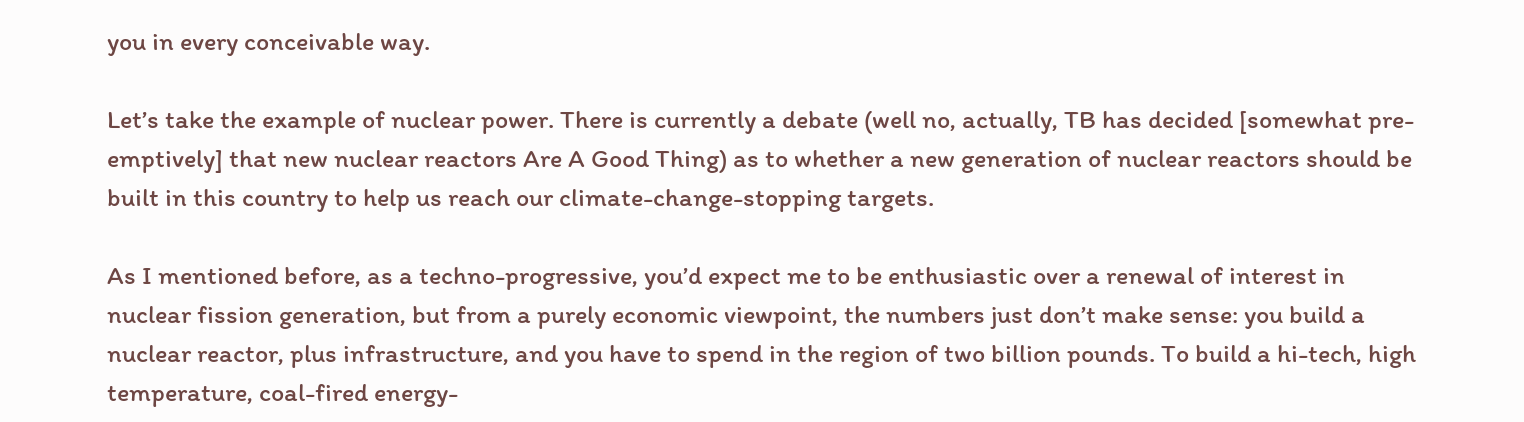you in every conceivable way.

Let’s take the example of nuclear power. There is currently a debate (well no, actually, TB has decided [somewhat pre-emptively] that new nuclear reactors Are A Good Thing) as to whether a new generation of nuclear reactors should be built in this country to help us reach our climate-change-stopping targets.

As I mentioned before, as a techno-progressive, you’d expect me to be enthusiastic over a renewal of interest in nuclear fission generation, but from a purely economic viewpoint, the numbers just don’t make sense: you build a nuclear reactor, plus infrastructure, and you have to spend in the region of two billion pounds. To build a hi-tech, high temperature, coal-fired energy-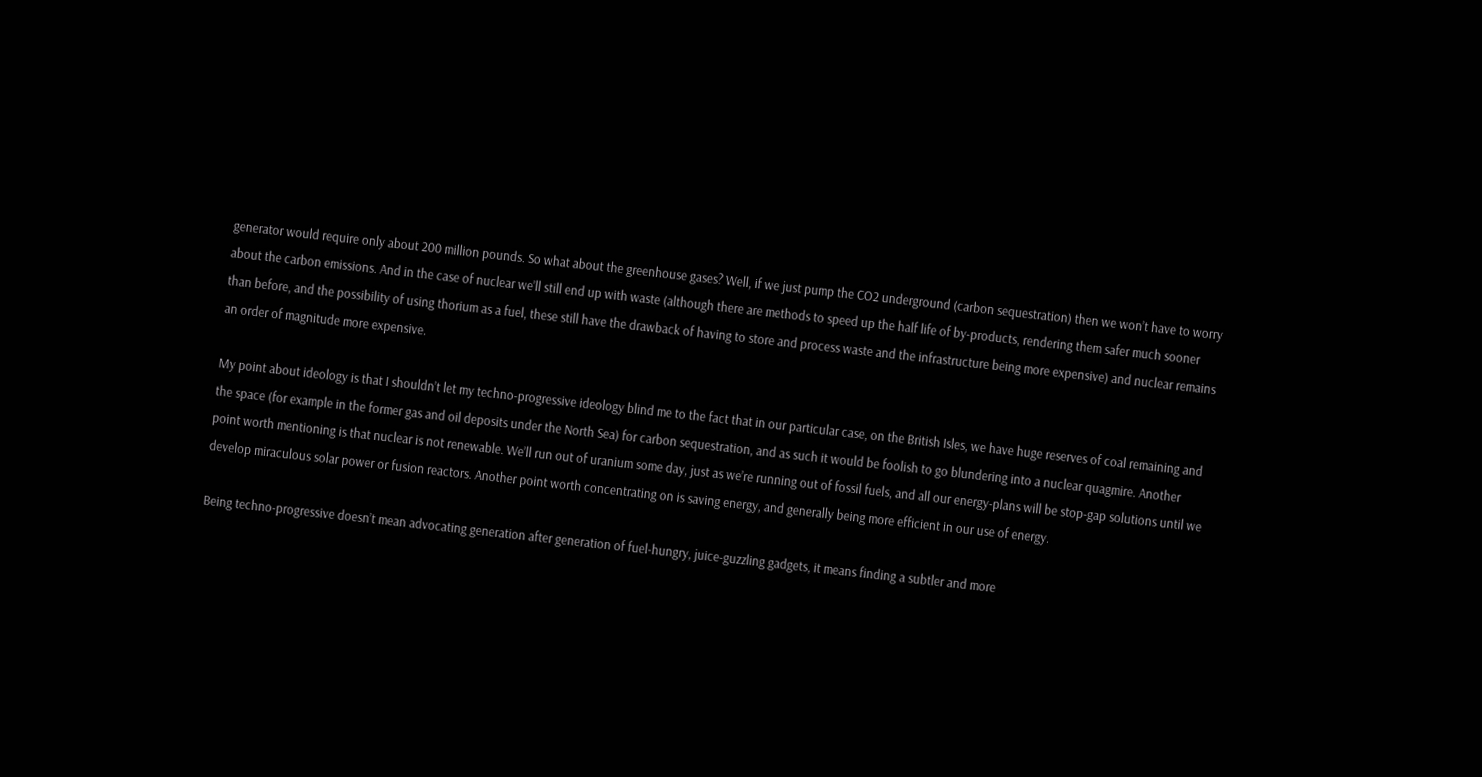generator would require only about 200 million pounds. So what about the greenhouse gases? Well, if we just pump the CO2 underground (carbon sequestration) then we won’t have to worry about the carbon emissions. And in the case of nuclear we’ll still end up with waste (although there are methods to speed up the half life of by-products, rendering them safer much sooner than before, and the possibility of using thorium as a fuel, these still have the drawback of having to store and process waste and the infrastructure being more expensive) and nuclear remains an order of magnitude more expensive.

My point about ideology is that I shouldn’t let my techno-progressive ideology blind me to the fact that in our particular case, on the British Isles, we have huge reserves of coal remaining and the space (for example in the former gas and oil deposits under the North Sea) for carbon sequestration, and as such it would be foolish to go blundering into a nuclear quagmire. Another point worth mentioning is that nuclear is not renewable. We’ll run out of uranium some day, just as we’re running out of fossil fuels, and all our energy-plans will be stop-gap solutions until we develop miraculous solar power or fusion reactors. Another point worth concentrating on is saving energy, and generally being more efficient in our use of energy.

Being techno-progressive doesn’t mean advocating generation after generation of fuel-hungry, juice-guzzling gadgets, it means finding a subtler and more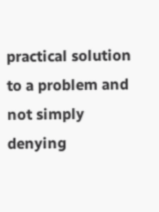practical solution to a problem and not simply denying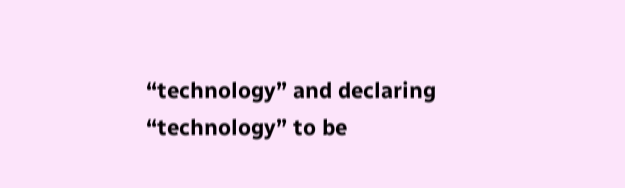“technology” and declaring “technology” to be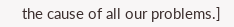the cause of all our problems.]